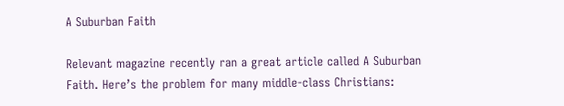A Suburban Faith

Relevant magazine recently ran a great article called A Suburban Faith. Here’s the problem for many middle-class Christians: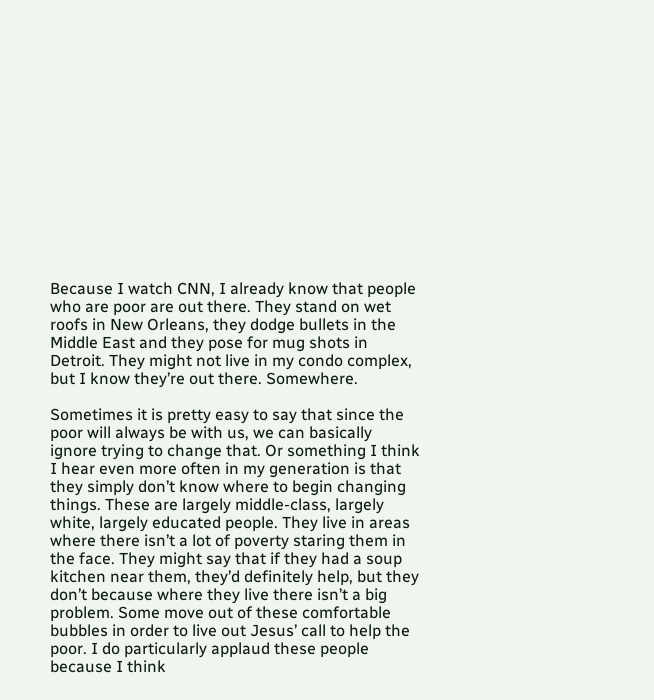Because I watch CNN, I already know that people who are poor are out there. They stand on wet roofs in New Orleans, they dodge bullets in the Middle East and they pose for mug shots in Detroit. They might not live in my condo complex, but I know they’re out there. Somewhere.

Sometimes it is pretty easy to say that since the poor will always be with us, we can basically ignore trying to change that. Or something I think I hear even more often in my generation is that they simply don’t know where to begin changing things. These are largely middle-class, largely white, largely educated people. They live in areas where there isn’t a lot of poverty staring them in the face. They might say that if they had a soup kitchen near them, they’d definitely help, but they don’t because where they live there isn’t a big problem. Some move out of these comfortable bubbles in order to live out Jesus’ call to help the poor. I do particularly applaud these people because I think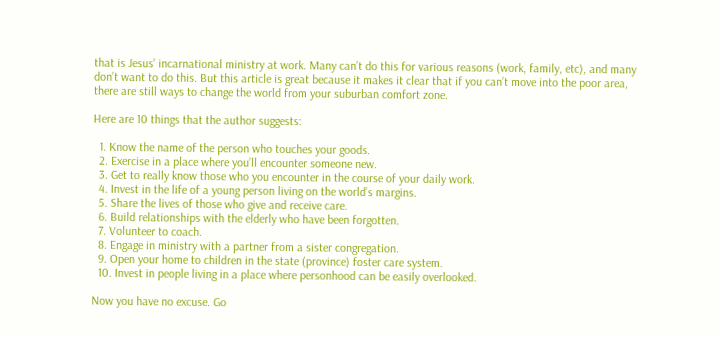that is Jesus’ incarnational ministry at work. Many can’t do this for various reasons (work, family, etc), and many don’t want to do this. But this article is great because it makes it clear that if you can’t move into the poor area, there are still ways to change the world from your suburban comfort zone.

Here are 10 things that the author suggests:

  1. Know the name of the person who touches your goods.
  2. Exercise in a place where you’ll encounter someone new.
  3. Get to really know those who you encounter in the course of your daily work.
  4. Invest in the life of a young person living on the world’s margins.
  5. Share the lives of those who give and receive care.
  6. Build relationships with the elderly who have been forgotten.
  7. Volunteer to coach.
  8. Engage in ministry with a partner from a sister congregation.
  9. Open your home to children in the state (province) foster care system.
  10. Invest in people living in a place where personhood can be easily overlooked.

Now you have no excuse. Go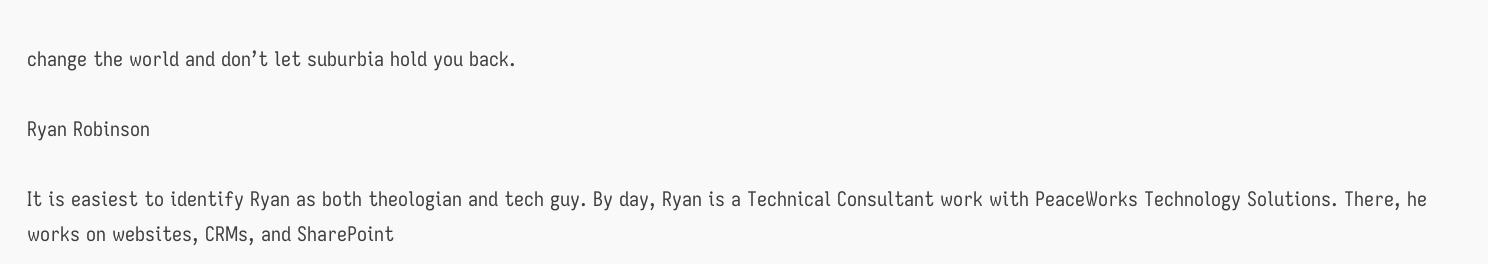change the world and don’t let suburbia hold you back.

Ryan Robinson

It is easiest to identify Ryan as both theologian and tech guy. By day, Ryan is a Technical Consultant work with PeaceWorks Technology Solutions. There, he works on websites, CRMs, and SharePoint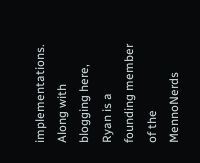implementations. Along with blogging here, Ryan is a founding member of the MennoNerds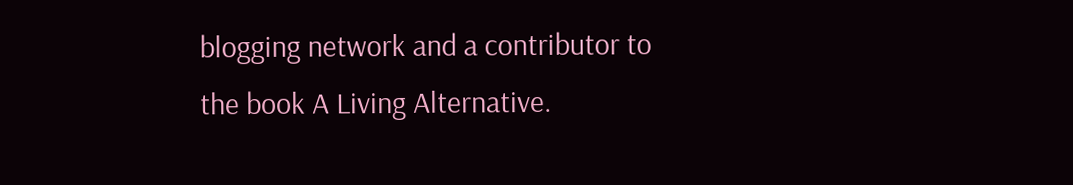blogging network and a contributor to the book A Living Alternative.